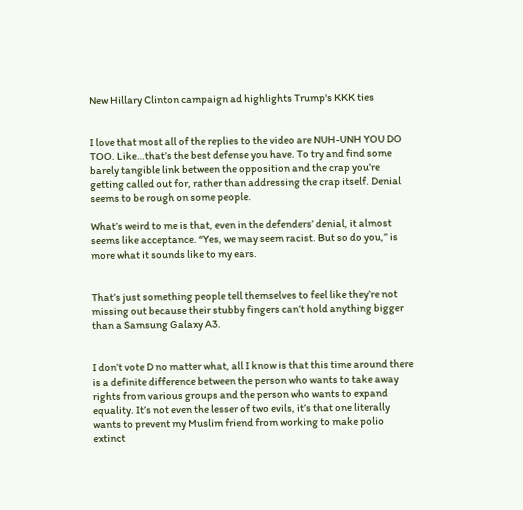New Hillary Clinton campaign ad highlights Trump's KKK ties


I love that most all of the replies to the video are NUH-UNH YOU DO TOO. Like…that’s the best defense you have. To try and find some barely tangible link between the opposition and the crap you’re getting called out for, rather than addressing the crap itself. Denial seems to be rough on some people.

What’s weird to me is that, even in the defenders’ denial, it almost seems like acceptance. “Yes, we may seem racist. But so do you,” is more what it sounds like to my ears.


That’s just something people tell themselves to feel like they’re not missing out because their stubby fingers can’t hold anything bigger than a Samsung Galaxy A3.


I don’t vote D no matter what, all I know is that this time around there is a definite difference between the person who wants to take away rights from various groups and the person who wants to expand equality. It’s not even the lesser of two evils, it’s that one literally wants to prevent my Muslim friend from working to make polio extinct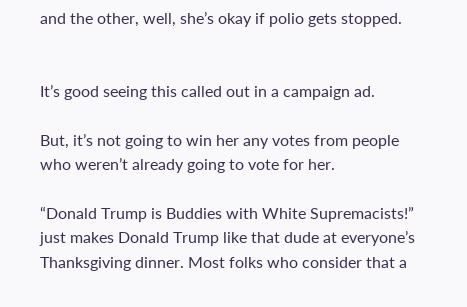and the other, well, she’s okay if polio gets stopped.


It’s good seeing this called out in a campaign ad.

But, it’s not going to win her any votes from people who weren’t already going to vote for her.

“Donald Trump is Buddies with White Supremacists!” just makes Donald Trump like that dude at everyone’s Thanksgiving dinner. Most folks who consider that a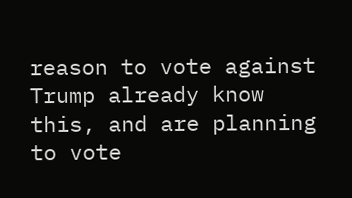reason to vote against Trump already know this, and are planning to vote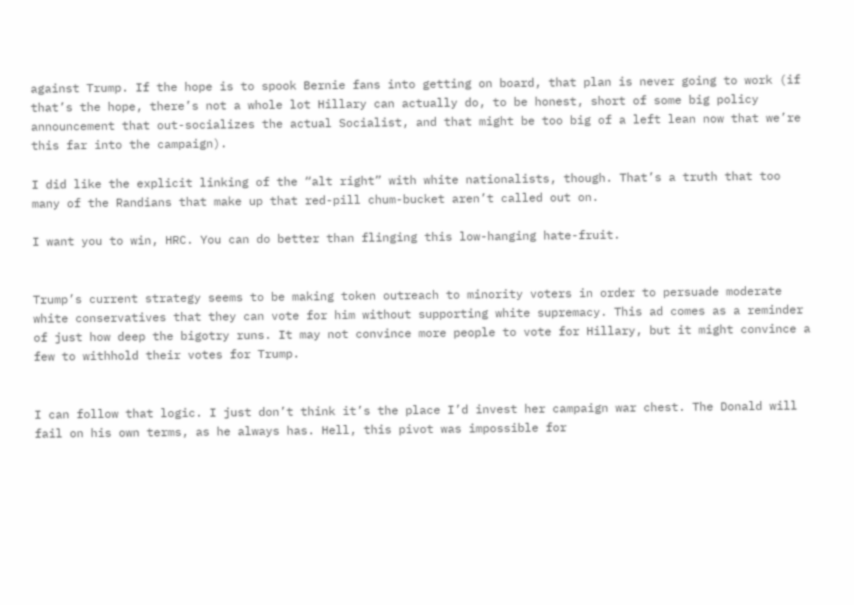against Trump. If the hope is to spook Bernie fans into getting on board, that plan is never going to work (if that’s the hope, there’s not a whole lot Hillary can actually do, to be honest, short of some big policy announcement that out-socializes the actual Socialist, and that might be too big of a left lean now that we’re this far into the campaign).

I did like the explicit linking of the “alt right” with white nationalists, though. That’s a truth that too many of the Randians that make up that red-pill chum-bucket aren’t called out on.

I want you to win, HRC. You can do better than flinging this low-hanging hate-fruit.


Trump’s current strategy seems to be making token outreach to minority voters in order to persuade moderate white conservatives that they can vote for him without supporting white supremacy. This ad comes as a reminder of just how deep the bigotry runs. It may not convince more people to vote for Hillary, but it might convince a few to withhold their votes for Trump.


I can follow that logic. I just don’t think it’s the place I’d invest her campaign war chest. The Donald will fail on his own terms, as he always has. Hell, this pivot was impossible for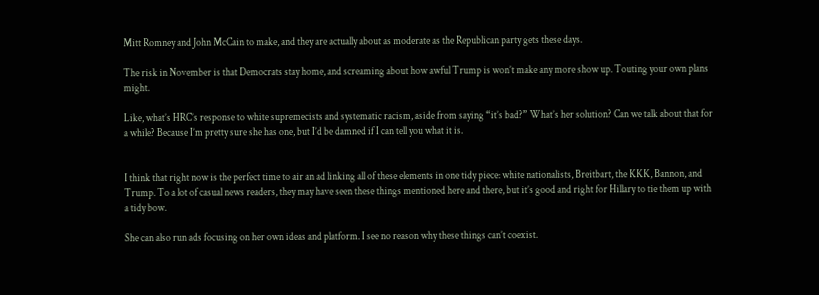Mitt Romney and John McCain to make, and they are actually about as moderate as the Republican party gets these days.

The risk in November is that Democrats stay home, and screaming about how awful Trump is won’t make any more show up. Touting your own plans might.

Like, what’s HRC’s response to white supremecists and systematic racism, aside from saying “it’s bad?” What’s her solution? Can we talk about that for a while? Because I’m pretty sure she has one, but I’d be damned if I can tell you what it is.


I think that right now is the perfect time to air an ad linking all of these elements in one tidy piece: white nationalists, Breitbart, the KKK, Bannon, and Trump. To a lot of casual news readers, they may have seen these things mentioned here and there, but it’s good and right for Hillary to tie them up with a tidy bow.

She can also run ads focusing on her own ideas and platform. I see no reason why these things can’t coexist.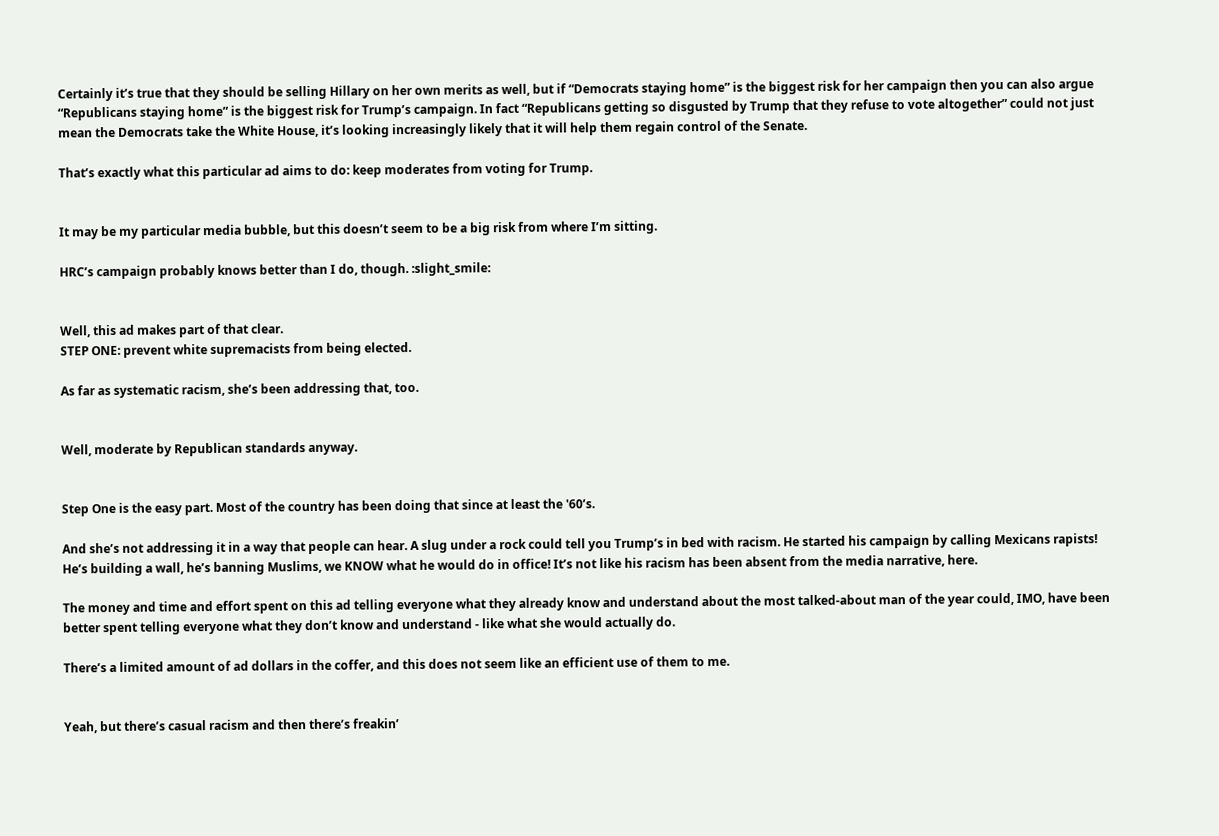Certainly it’s true that they should be selling Hillary on her own merits as well, but if “Democrats staying home” is the biggest risk for her campaign then you can also argue “Republicans staying home” is the biggest risk for Trump’s campaign. In fact “Republicans getting so disgusted by Trump that they refuse to vote altogether” could not just mean the Democrats take the White House, it’s looking increasingly likely that it will help them regain control of the Senate.

That’s exactly what this particular ad aims to do: keep moderates from voting for Trump.


It may be my particular media bubble, but this doesn’t seem to be a big risk from where I’m sitting.

HRC’s campaign probably knows better than I do, though. :slight_smile:


Well, this ad makes part of that clear.
STEP ONE: prevent white supremacists from being elected.

As far as systematic racism, she’s been addressing that, too.


Well, moderate by Republican standards anyway.


Step One is the easy part. Most of the country has been doing that since at least the '60’s.

And she’s not addressing it in a way that people can hear. A slug under a rock could tell you Trump’s in bed with racism. He started his campaign by calling Mexicans rapists! He’s building a wall, he’s banning Muslims, we KNOW what he would do in office! It’s not like his racism has been absent from the media narrative, here.

The money and time and effort spent on this ad telling everyone what they already know and understand about the most talked-about man of the year could, IMO, have been better spent telling everyone what they don’t know and understand - like what she would actually do.

There’s a limited amount of ad dollars in the coffer, and this does not seem like an efficient use of them to me.


Yeah, but there’s casual racism and then there’s freakin’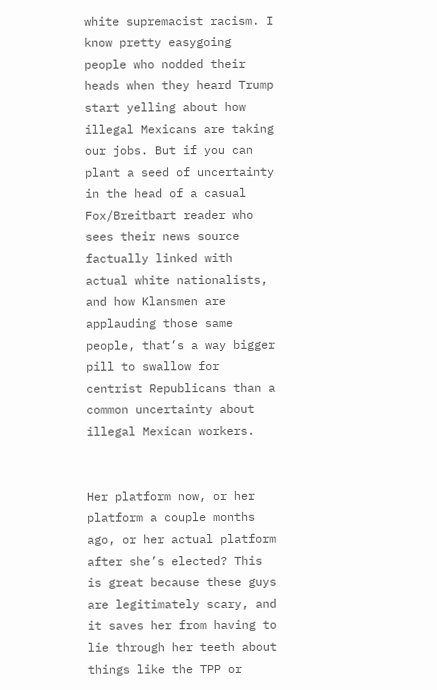white supremacist racism. I know pretty easygoing people who nodded their heads when they heard Trump start yelling about how illegal Mexicans are taking our jobs. But if you can plant a seed of uncertainty in the head of a casual Fox/Breitbart reader who sees their news source factually linked with actual white nationalists, and how Klansmen are applauding those same people, that’s a way bigger pill to swallow for centrist Republicans than a common uncertainty about illegal Mexican workers.


Her platform now, or her platform a couple months ago, or her actual platform after she’s elected? This is great because these guys are legitimately scary, and it saves her from having to lie through her teeth about things like the TPP or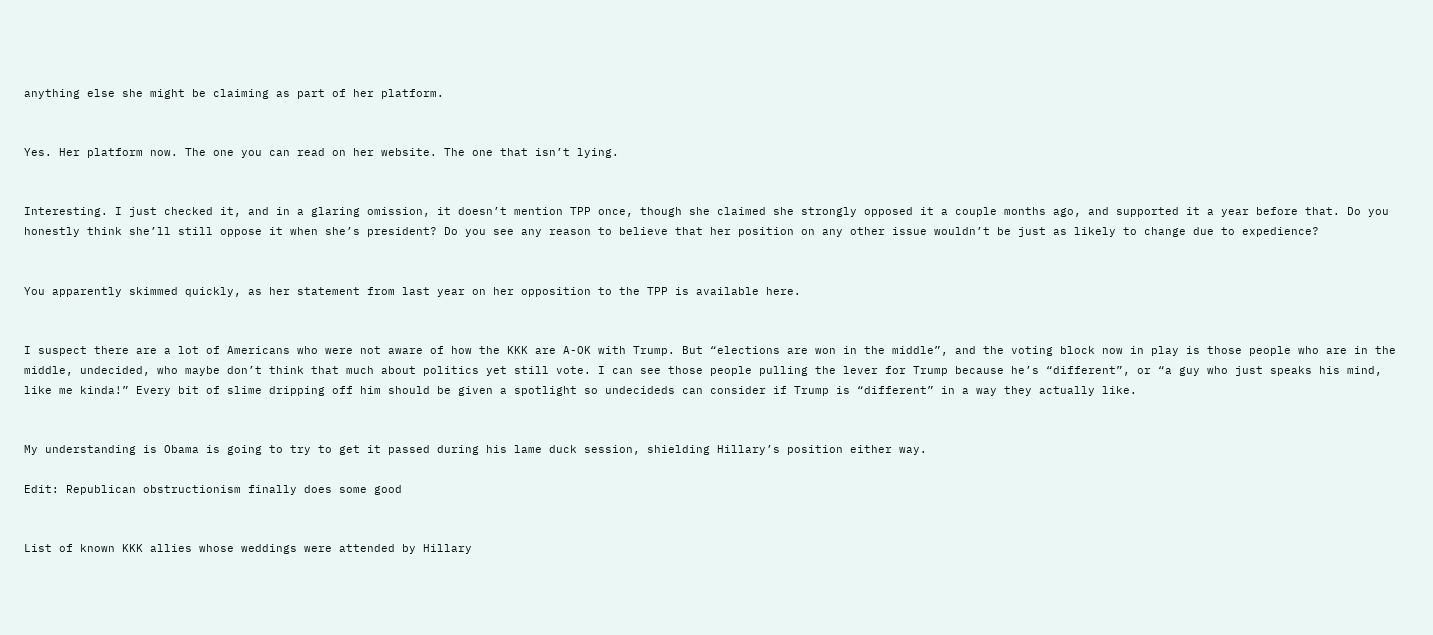anything else she might be claiming as part of her platform.


Yes. Her platform now. The one you can read on her website. The one that isn’t lying.


Interesting. I just checked it, and in a glaring omission, it doesn’t mention TPP once, though she claimed she strongly opposed it a couple months ago, and supported it a year before that. Do you honestly think she’ll still oppose it when she’s president? Do you see any reason to believe that her position on any other issue wouldn’t be just as likely to change due to expedience?


You apparently skimmed quickly, as her statement from last year on her opposition to the TPP is available here.


I suspect there are a lot of Americans who were not aware of how the KKK are A-OK with Trump. But “elections are won in the middle”, and the voting block now in play is those people who are in the middle, undecided, who maybe don’t think that much about politics yet still vote. I can see those people pulling the lever for Trump because he’s “different”, or “a guy who just speaks his mind, like me kinda!” Every bit of slime dripping off him should be given a spotlight so undecideds can consider if Trump is “different” in a way they actually like.


My understanding is Obama is going to try to get it passed during his lame duck session, shielding Hillary’s position either way.

Edit: Republican obstructionism finally does some good


List of known KKK allies whose weddings were attended by Hillary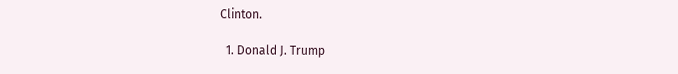Clinton.

  1. Donald J. Trump